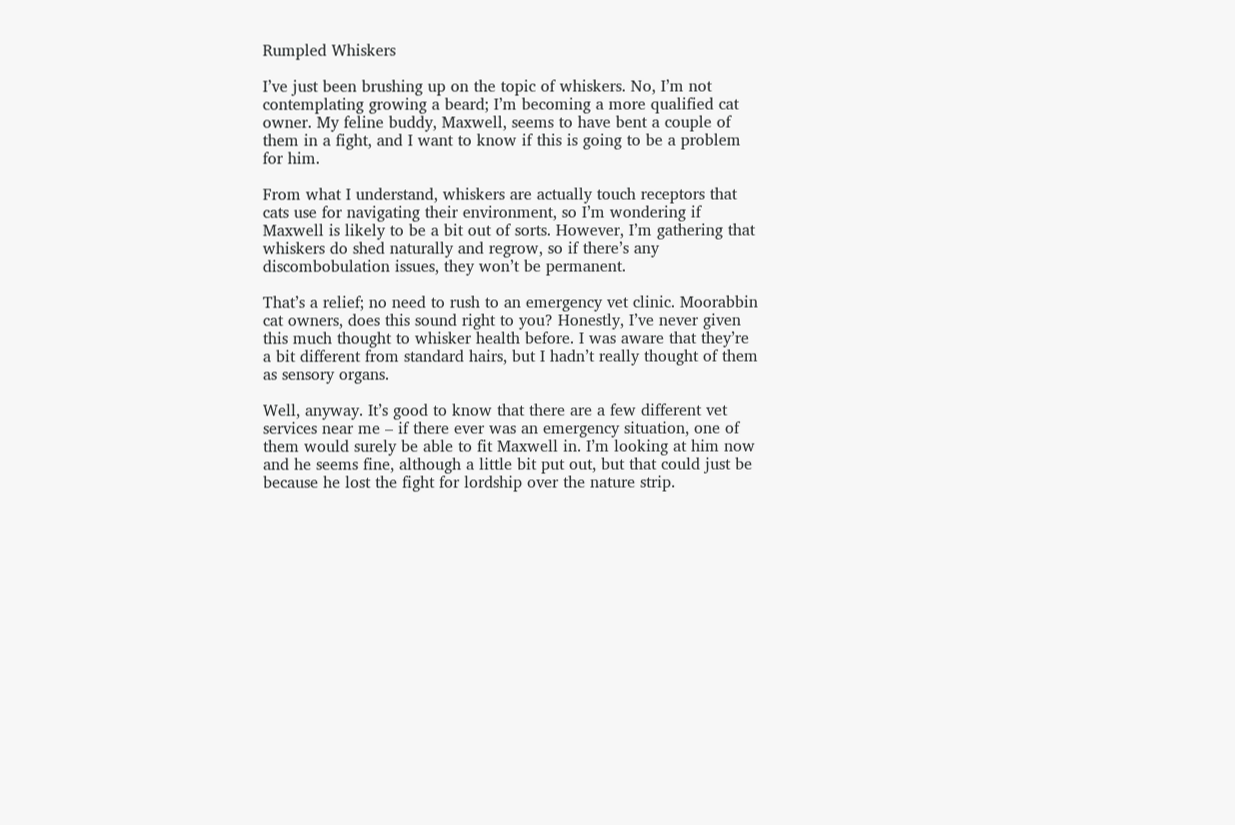Rumpled Whiskers

I’ve just been brushing up on the topic of whiskers. No, I’m not contemplating growing a beard; I’m becoming a more qualified cat owner. My feline buddy, Maxwell, seems to have bent a couple of them in a fight, and I want to know if this is going to be a problem for him.

From what I understand, whiskers are actually touch receptors that cats use for navigating their environment, so I’m wondering if Maxwell is likely to be a bit out of sorts. However, I’m gathering that whiskers do shed naturally and regrow, so if there’s any discombobulation issues, they won’t be permanent.

That’s a relief; no need to rush to an emergency vet clinic. Moorabbin cat owners, does this sound right to you? Honestly, I’ve never given this much thought to whisker health before. I was aware that they’re a bit different from standard hairs, but I hadn’t really thought of them as sensory organs.

Well, anyway. It’s good to know that there are a few different vet services near me – if there ever was an emergency situation, one of them would surely be able to fit Maxwell in. I’m looking at him now and he seems fine, although a little bit put out, but that could just be because he lost the fight for lordship over the nature strip.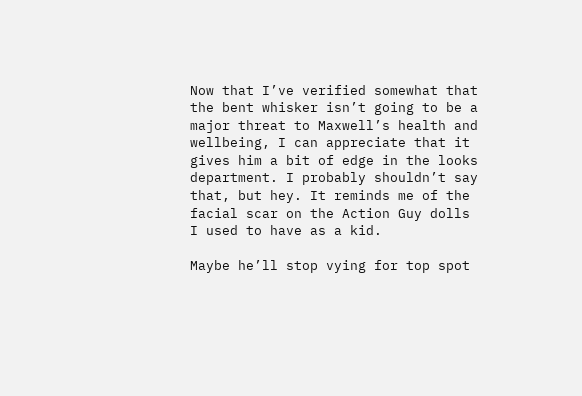Now that I’ve verified somewhat that the bent whisker isn’t going to be a major threat to Maxwell’s health and wellbeing, I can appreciate that it gives him a bit of edge in the looks department. I probably shouldn’t say that, but hey. It reminds me of the facial scar on the Action Guy dolls I used to have as a kid.

Maybe he’ll stop vying for top spot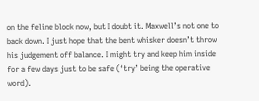on the feline block now, but I doubt it. Maxwell’s not one to back down. I just hope that the bent whisker doesn’t throw his judgement off balance. I might try and keep him inside for a few days just to be safe (‘try’ being the operative word).